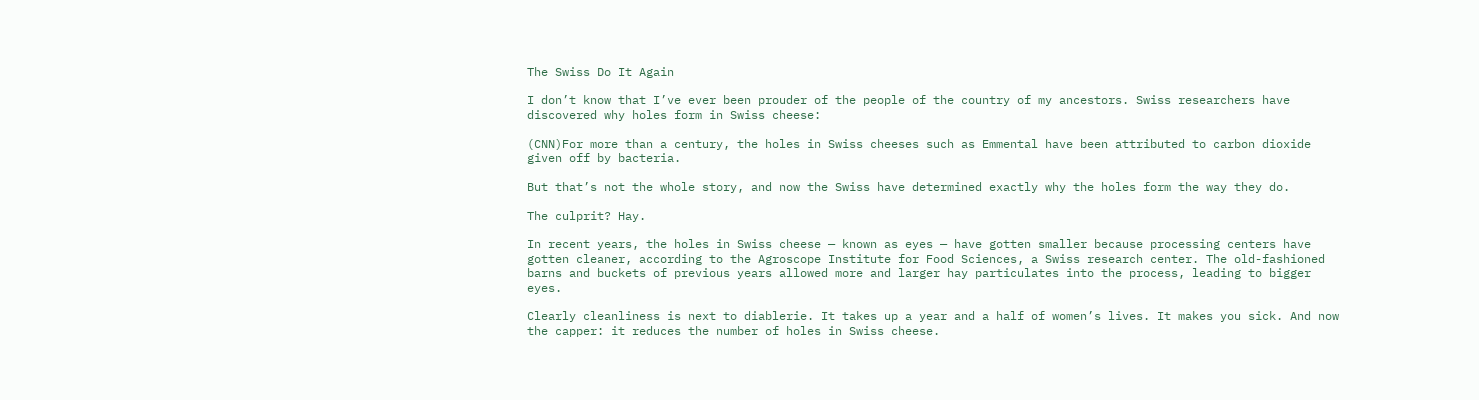The Swiss Do It Again

I don’t know that I’ve ever been prouder of the people of the country of my ancestors. Swiss researchers have discovered why holes form in Swiss cheese:

(CNN)For more than a century, the holes in Swiss cheeses such as Emmental have been attributed to carbon dioxide given off by bacteria.

But that’s not the whole story, and now the Swiss have determined exactly why the holes form the way they do.

The culprit? Hay.

In recent years, the holes in Swiss cheese — known as eyes — have gotten smaller because processing centers have gotten cleaner, according to the Agroscope Institute for Food Sciences, a Swiss research center. The old-fashioned barns and buckets of previous years allowed more and larger hay particulates into the process, leading to bigger eyes.

Clearly cleanliness is next to diablerie. It takes up a year and a half of women’s lives. It makes you sick. And now the capper: it reduces the number of holes in Swiss cheese.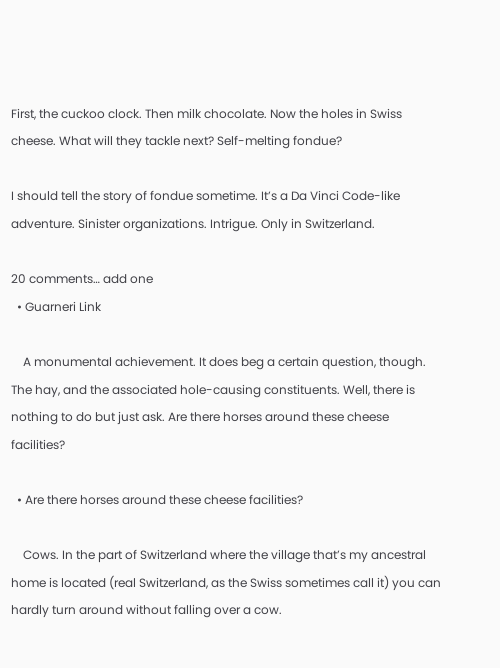First, the cuckoo clock. Then milk chocolate. Now the holes in Swiss cheese. What will they tackle next? Self-melting fondue?

I should tell the story of fondue sometime. It’s a Da Vinci Code-like adventure. Sinister organizations. Intrigue. Only in Switzerland.

20 comments… add one
  • Guarneri Link

    A monumental achievement. It does beg a certain question, though. The hay, and the associated hole-causing constituents. Well, there is nothing to do but just ask. Are there horses around these cheese facilities?

  • Are there horses around these cheese facilities?

    Cows. In the part of Switzerland where the village that’s my ancestral home is located (real Switzerland, as the Swiss sometimes call it) you can hardly turn around without falling over a cow.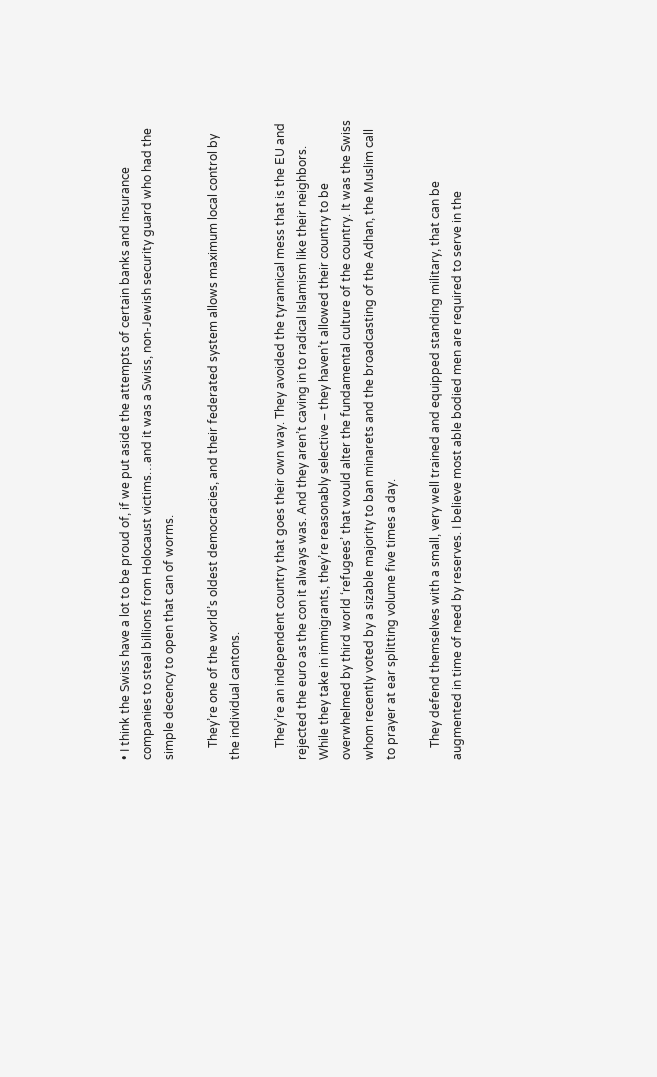• I think the Swiss have a lot to be proud of, if we put aside the attempts of certain banks and insurance companies to steal billions from Holocaust victims…and it was a Swiss, non-Jewish security guard who had the simple decency to open that can of worms.

    They’re one of the world’s oldest democracies, and their federated system allows maximum local control by the individual cantons.

    They’re an independent country that goes their own way. They avoided the tyrannical mess that is the EU and rejected the euro as the con it always was. And they aren’t caving in to radical Islamism like their neighbors. While they take in immigrants, they’re reasonably selective – they haven’t allowed their country to be overwhelmed by third world ‘refugees’ that would alter the fundamental culture of the country. It was the Swiss whom recently voted by a sizable majority to ban minarets and the broadcasting of the Adhan, the Muslim call to prayer at ear splitting volume five times a day.

    They defend themselves with a small, very well trained and equipped standing military, that can be augmented in time of need by reserves. I believe most able bodied men are required to serve in the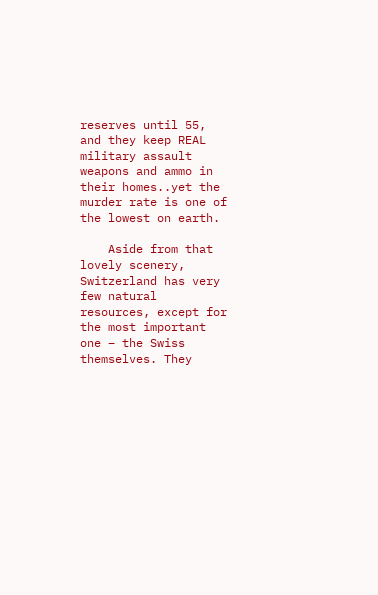reserves until 55, and they keep REAL military assault weapons and ammo in their homes..yet the murder rate is one of the lowest on earth.

    Aside from that lovely scenery, Switzerland has very few natural resources, except for the most important one – the Swiss themselves. They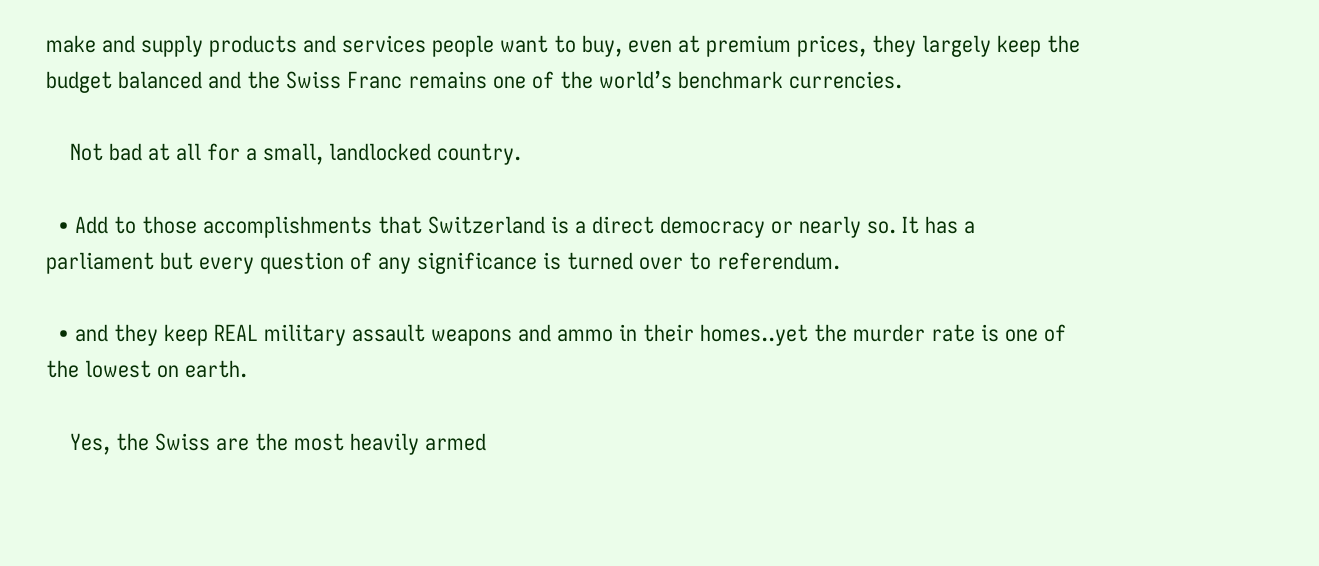make and supply products and services people want to buy, even at premium prices, they largely keep the budget balanced and the Swiss Franc remains one of the world’s benchmark currencies.

    Not bad at all for a small, landlocked country.

  • Add to those accomplishments that Switzerland is a direct democracy or nearly so. It has a parliament but every question of any significance is turned over to referendum.

  • and they keep REAL military assault weapons and ammo in their homes..yet the murder rate is one of the lowest on earth.

    Yes, the Swiss are the most heavily armed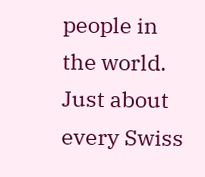people in the world. Just about every Swiss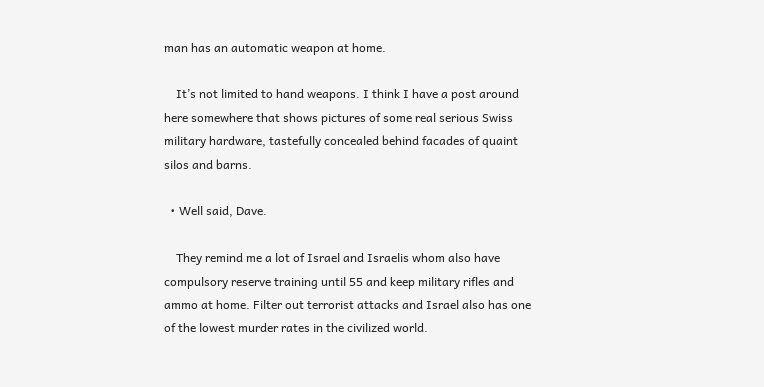man has an automatic weapon at home.

    It’s not limited to hand weapons. I think I have a post around here somewhere that shows pictures of some real serious Swiss military hardware, tastefully concealed behind facades of quaint silos and barns.

  • Well said, Dave.

    They remind me a lot of Israel and Israelis whom also have compulsory reserve training until 55 and keep military rifles and ammo at home. Filter out terrorist attacks and Israel also has one of the lowest murder rates in the civilized world.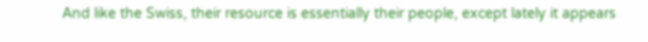And like the Swiss, their resource is essentially their people, except lately it appears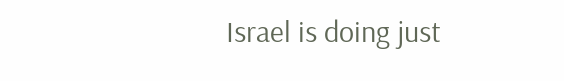Israel is doing just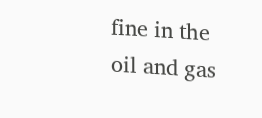fine in the oil and gas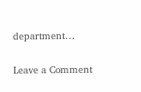department…

Leave a Comment